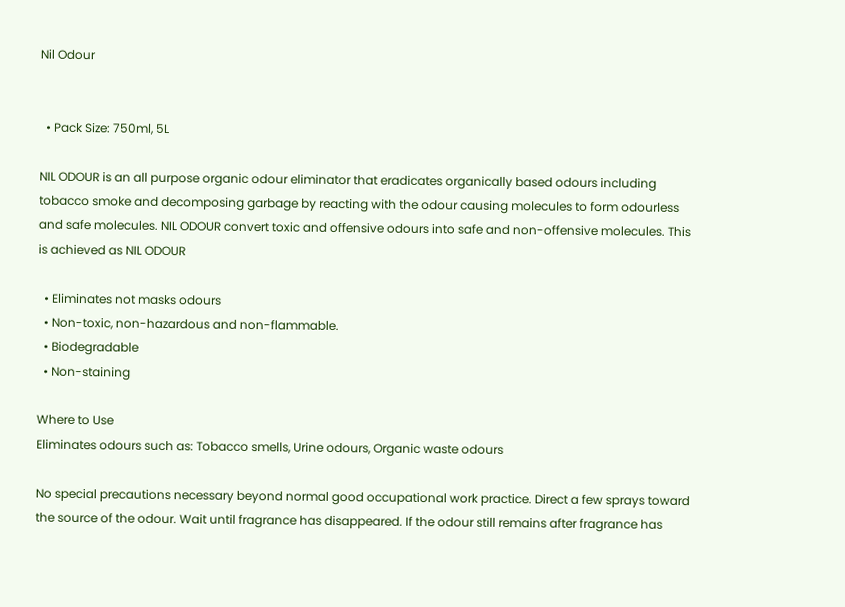Nil Odour


  • Pack Size: 750ml, 5L

NIL ODOUR is an all purpose organic odour eliminator that eradicates organically based odours including tobacco smoke and decomposing garbage by reacting with the odour causing molecules to form odourless and safe molecules. NIL ODOUR convert toxic and offensive odours into safe and non-offensive molecules. This is achieved as NIL ODOUR

  • Eliminates not masks odours
  • Non-toxic, non-hazardous and non-flammable.
  • Biodegradable
  • Non-staining

Where to Use
Eliminates odours such as: Tobacco smells, Urine odours, Organic waste odours

No special precautions necessary beyond normal good occupational work practice. Direct a few sprays toward the source of the odour. Wait until fragrance has disappeared. If the odour still remains after fragrance has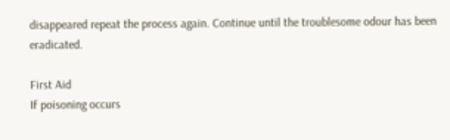disappeared repeat the process again. Continue until the troublesome odour has been eradicated.

First Aid
If poisoning occurs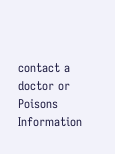contact a doctor or Poisons Information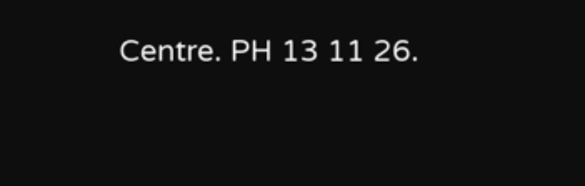Centre. PH 13 11 26.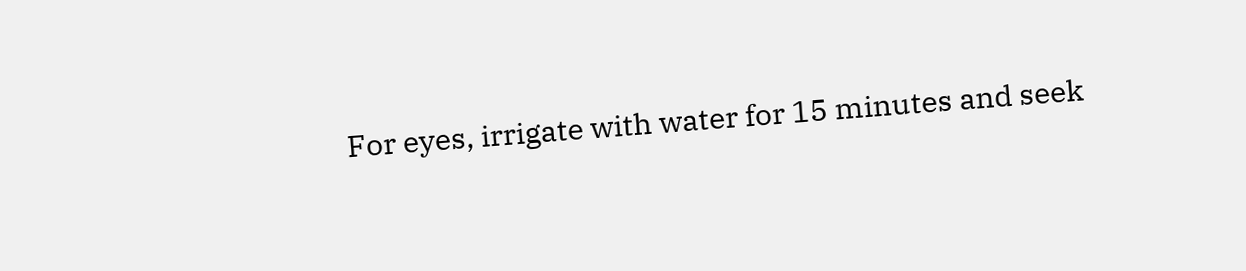For eyes, irrigate with water for 15 minutes and seek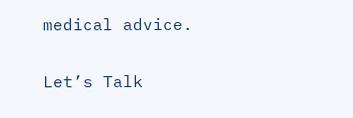medical advice.

Let’s Talk